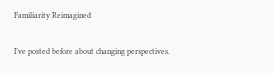Familiarity Reimagined

I’ve posted before about changing perspectives.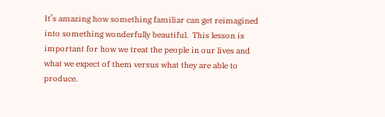It’s amazing how something familiar can get reimagined into something wonderfully beautiful.  This lesson is important for how we treat the people in our lives and what we expect of them versus what they are able to produce.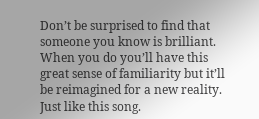Don’t be surprised to find that someone you know is brilliant.  When you do you’ll have this great sense of familiarity but it’ll be reimagined for a new reality.  Just like this song.